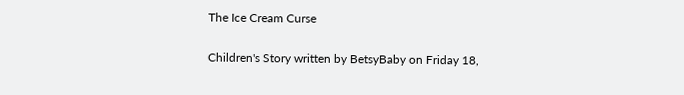The Ice Cream Curse

Children's Story written by BetsyBaby on Friday 18,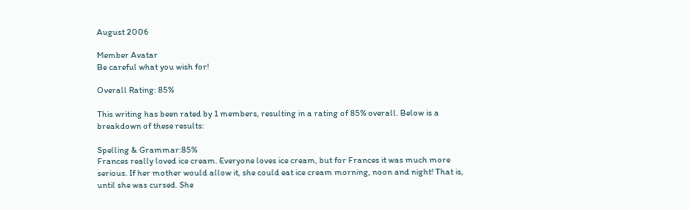August 2006

Member Avatar
Be careful what you wish for!

Overall Rating: 85%

This writing has been rated by 1 members, resulting in a rating of 85% overall. Below is a breakdown of these results:

Spelling & Grammar:85%
Frances really loved ice cream. Everyone loves ice cream, but for Frances it was much more serious. If her mother would allow it, she could eat ice cream morning, noon and night! That is, until she was cursed. She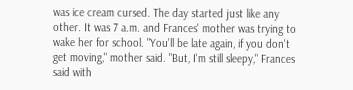was ice cream cursed. The day started just like any other. It was 7 a.m. and Frances' mother was trying to wake her for school. "You'll be late again, if you don't get moving," mother said. "But, I'm still sleepy," Frances said with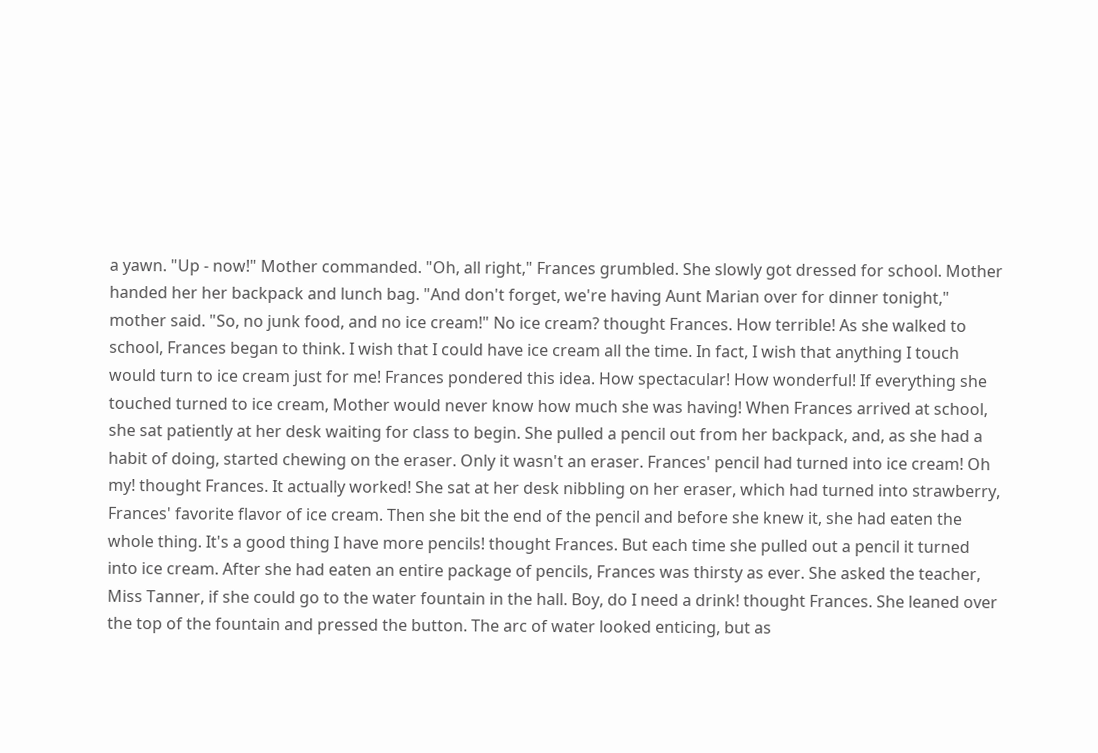a yawn. "Up - now!" Mother commanded. "Oh, all right," Frances grumbled. She slowly got dressed for school. Mother handed her her backpack and lunch bag. "And don't forget, we're having Aunt Marian over for dinner tonight," mother said. "So, no junk food, and no ice cream!" No ice cream? thought Frances. How terrible! As she walked to school, Frances began to think. I wish that I could have ice cream all the time. In fact, I wish that anything I touch would turn to ice cream just for me! Frances pondered this idea. How spectacular! How wonderful! If everything she touched turned to ice cream, Mother would never know how much she was having! When Frances arrived at school, she sat patiently at her desk waiting for class to begin. She pulled a pencil out from her backpack, and, as she had a habit of doing, started chewing on the eraser. Only it wasn't an eraser. Frances' pencil had turned into ice cream! Oh my! thought Frances. It actually worked! She sat at her desk nibbling on her eraser, which had turned into strawberry, Frances' favorite flavor of ice cream. Then she bit the end of the pencil and before she knew it, she had eaten the whole thing. It's a good thing I have more pencils! thought Frances. But each time she pulled out a pencil it turned into ice cream. After she had eaten an entire package of pencils, Frances was thirsty as ever. She asked the teacher, Miss Tanner, if she could go to the water fountain in the hall. Boy, do I need a drink! thought Frances. She leaned over the top of the fountain and pressed the button. The arc of water looked enticing, but as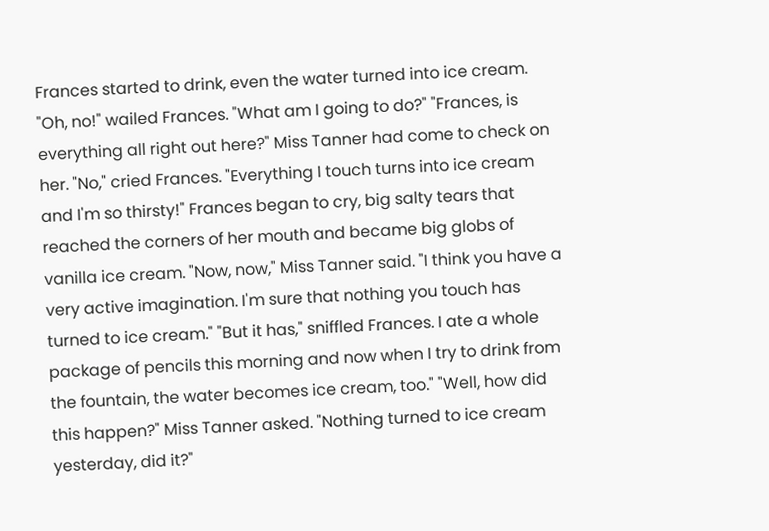Frances started to drink, even the water turned into ice cream. "Oh, no!" wailed Frances. "What am I going to do?" "Frances, is everything all right out here?" Miss Tanner had come to check on her. "No," cried Frances. "Everything I touch turns into ice cream and I'm so thirsty!" Frances began to cry, big salty tears that reached the corners of her mouth and became big globs of vanilla ice cream. "Now, now," Miss Tanner said. "I think you have a very active imagination. I'm sure that nothing you touch has turned to ice cream." "But it has," sniffled Frances. I ate a whole package of pencils this morning and now when I try to drink from the fountain, the water becomes ice cream, too." "Well, how did this happen?" Miss Tanner asked. "Nothing turned to ice cream yesterday, did it?"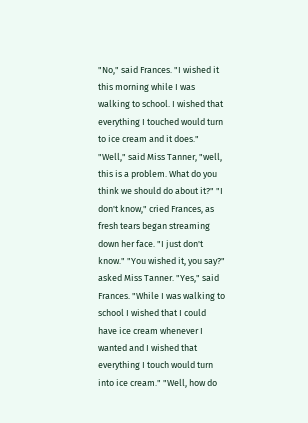"No," said Frances. "I wished it this morning while I was walking to school. I wished that everything I touched would turn to ice cream and it does." "Well," said Miss Tanner, "well, this is a problem. What do you think we should do about it?" "I don't know," cried Frances, as fresh tears began streaming down her face. "I just don't know." "You wished it, you say?" asked Miss Tanner. "Yes," said Frances. "While I was walking to school I wished that I could have ice cream whenever I wanted and I wished that everything I touch would turn into ice cream." "Well, how do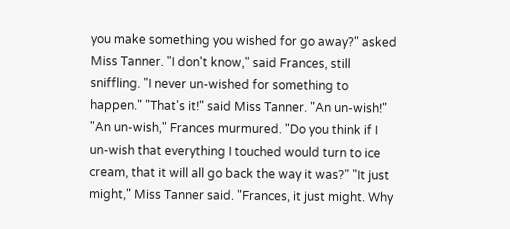you make something you wished for go away?" asked Miss Tanner. "I don't know," said Frances, still sniffling. "I never un-wished for something to happen." "That's it!" said Miss Tanner. "An un-wish!" "An un-wish," Frances murmured. "Do you think if I un-wish that everything I touched would turn to ice cream, that it will all go back the way it was?" "It just might," Miss Tanner said. "Frances, it just might. Why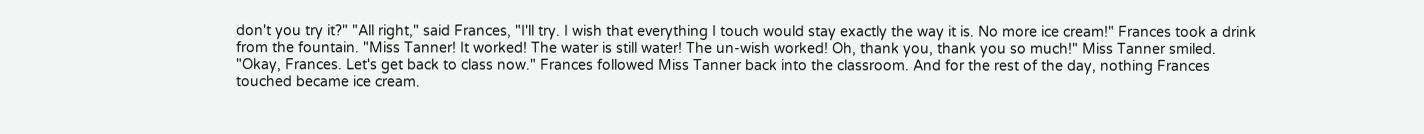don't you try it?" "All right," said Frances, "I'll try. I wish that everything I touch would stay exactly the way it is. No more ice cream!" Frances took a drink from the fountain. "Miss Tanner! It worked! The water is still water! The un-wish worked! Oh, thank you, thank you so much!" Miss Tanner smiled. "Okay, Frances. Let's get back to class now." Frances followed Miss Tanner back into the classroom. And for the rest of the day, nothing Frances touched became ice cream.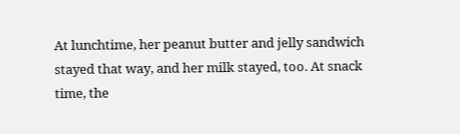At lunchtime, her peanut butter and jelly sandwich stayed that way, and her milk stayed, too. At snack time, the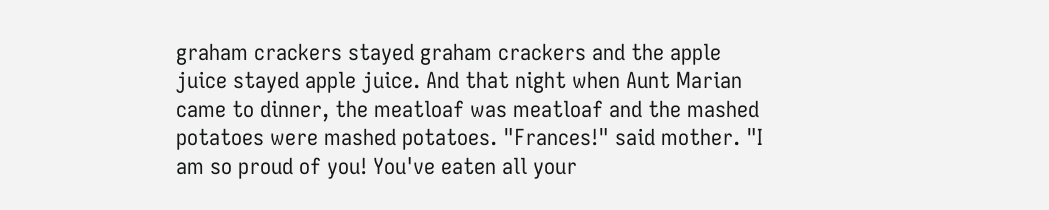graham crackers stayed graham crackers and the apple juice stayed apple juice. And that night when Aunt Marian came to dinner, the meatloaf was meatloaf and the mashed potatoes were mashed potatoes. "Frances!" said mother. "I am so proud of you! You've eaten all your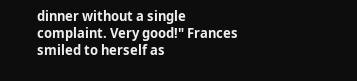dinner without a single complaint. Very good!" Frances smiled to herself as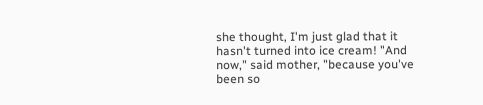she thought, I'm just glad that it hasn't turned into ice cream! "And now," said mother, "because you've been so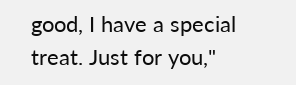good, I have a special treat. Just for you,"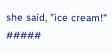she said, "ice cream!" #####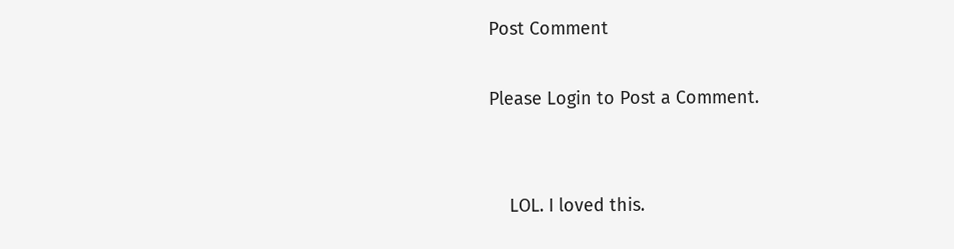Post Comment

Please Login to Post a Comment.


    LOL. I loved this.